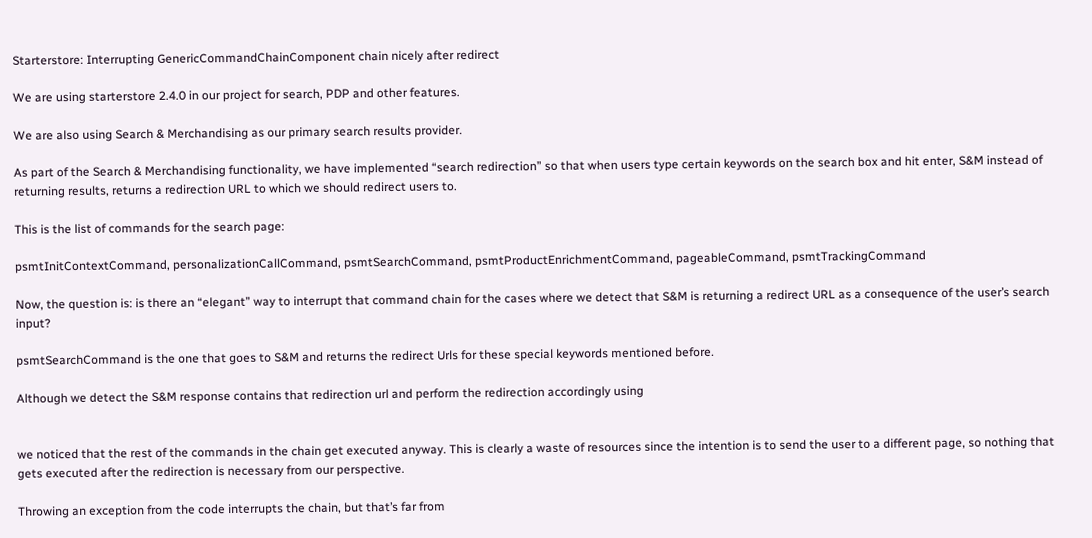Starterstore: Interrupting GenericCommandChainComponent chain nicely after redirect

We are using starterstore 2.4.0 in our project for search, PDP and other features.

We are also using Search & Merchandising as our primary search results provider.

As part of the Search & Merchandising functionality, we have implemented “search redirection” so that when users type certain keywords on the search box and hit enter, S&M instead of returning results, returns a redirection URL to which we should redirect users to.

This is the list of commands for the search page:

psmtInitContextCommand, personalizationCallCommand, psmtSearchCommand, psmtProductEnrichmentCommand, pageableCommand, psmtTrackingCommand

Now, the question is: is there an “elegant” way to interrupt that command chain for the cases where we detect that S&M is returning a redirect URL as a consequence of the user’s search input?

psmtSearchCommand is the one that goes to S&M and returns the redirect Urls for these special keywords mentioned before.

Although we detect the S&M response contains that redirection url and perform the redirection accordingly using


we noticed that the rest of the commands in the chain get executed anyway. This is clearly a waste of resources since the intention is to send the user to a different page, so nothing that gets executed after the redirection is necessary from our perspective.

Throwing an exception from the code interrupts the chain, but that’s far from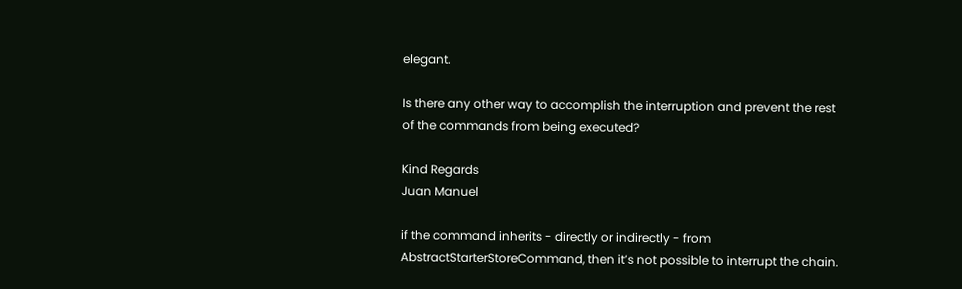elegant.

Is there any other way to accomplish the interruption and prevent the rest of the commands from being executed?

Kind Regards
Juan Manuel

if the command inherits - directly or indirectly - from AbstractStarterStoreCommand, then it’s not possible to interrupt the chain.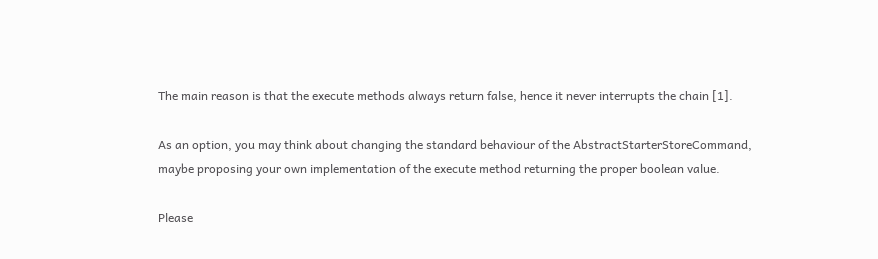The main reason is that the execute methods always return false, hence it never interrupts the chain [1].

As an option, you may think about changing the standard behaviour of the AbstractStarterStoreCommand, maybe proposing your own implementation of the execute method returning the proper boolean value.

Please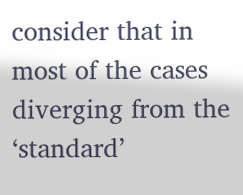consider that in most of the cases diverging from the ‘standard’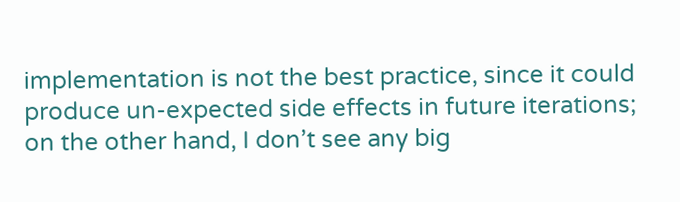implementation is not the best practice, since it could produce un-expected side effects in future iterations; on the other hand, I don’t see any big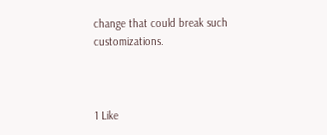change that could break such customizations.



1 Like